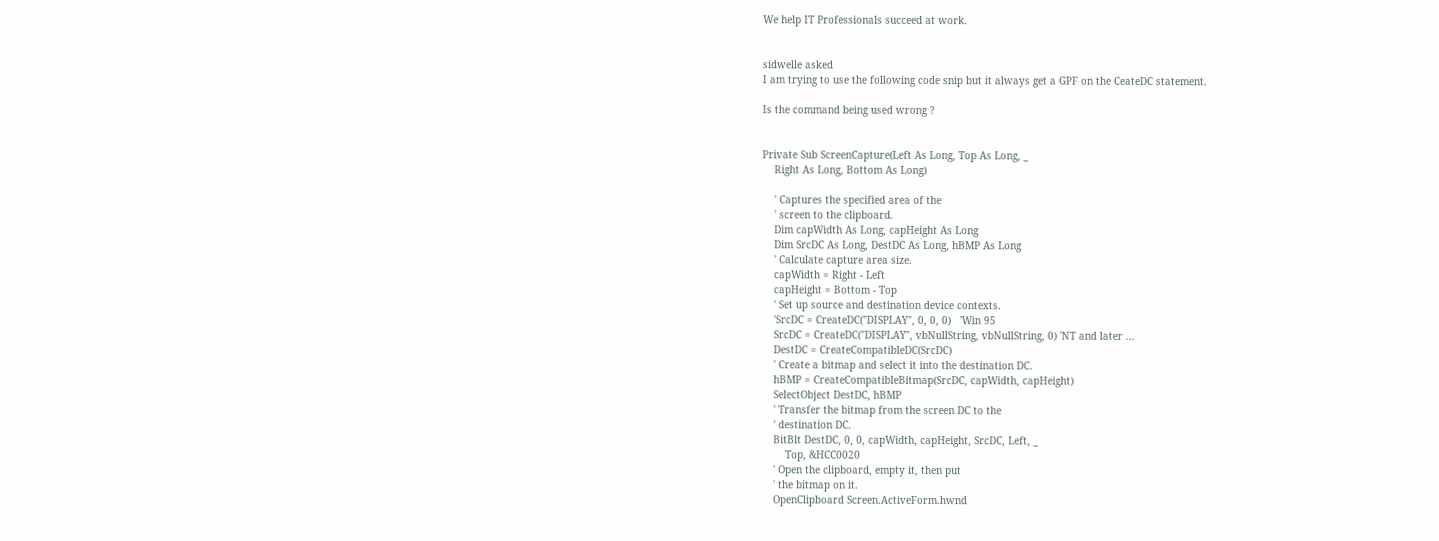We help IT Professionals succeed at work.


sidwelle asked
I am trying to use the following code snip but it always get a GPF on the CeateDC statement.

Is the command being used wrong ?


Private Sub ScreenCapture(Left As Long, Top As Long, _
    Right As Long, Bottom As Long)

    ' Captures the specified area of the
    ' screen to the clipboard.
    Dim capWidth As Long, capHeight As Long
    Dim SrcDC As Long, DestDC As Long, hBMP As Long
    ' Calculate capture area size.
    capWidth = Right - Left
    capHeight = Bottom - Top
    ' Set up source and destination device contexts.
    'SrcDC = CreateDC("DISPLAY", 0, 0, 0)   'Win 95
    SrcDC = CreateDC("DISPLAY", vbNullString, vbNullString, 0) 'NT and later ...
    DestDC = CreateCompatibleDC(SrcDC)
    ' Create a bitmap and select it into the destination DC.
    hBMP = CreateCompatibleBitmap(SrcDC, capWidth, capHeight)
    SelectObject DestDC, hBMP
    ' Transfer the bitmap from the screen DC to the
    ' destination DC.
    BitBlt DestDC, 0, 0, capWidth, capHeight, SrcDC, Left, _
        Top, &HCC0020
    ' Open the clipboard, empty it, then put
    ' the bitmap on it.
    OpenClipboard Screen.ActiveForm.hwnd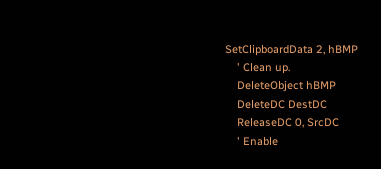SetClipboardData 2, hBMP
    ' Clean up.
    DeleteObject hBMP
    DeleteDC DestDC
    ReleaseDC 0, SrcDC
    ' Enable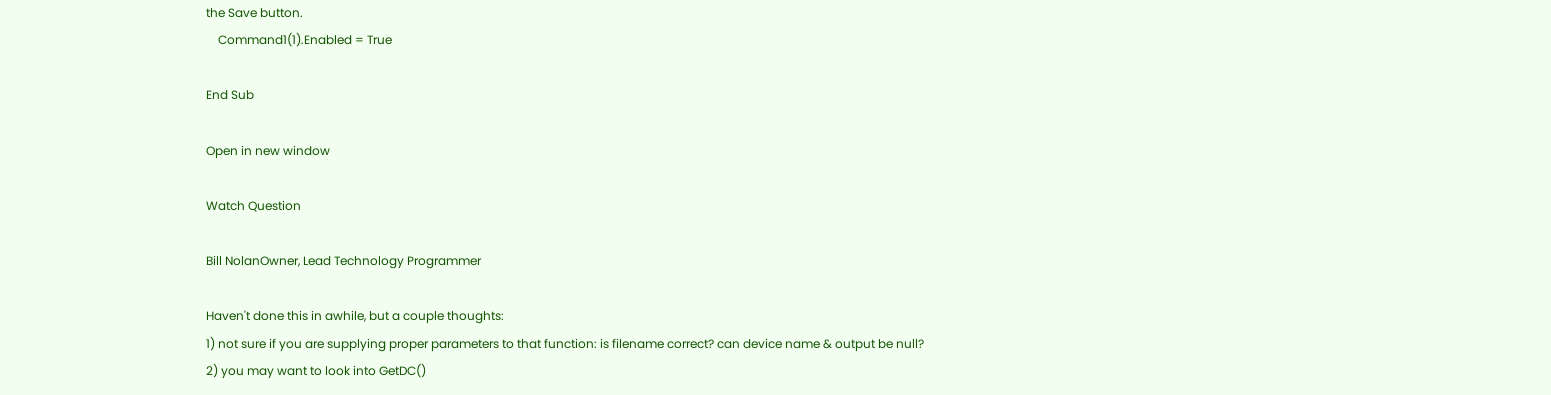the Save button.
    Command1(1).Enabled = True

End Sub

Open in new window

Watch Question

Bill NolanOwner, Lead Technology Programmer

Haven't done this in awhile, but a couple thoughts:
1) not sure if you are supplying proper parameters to that function: is filename correct? can device name & output be null?
2) you may want to look into GetDC()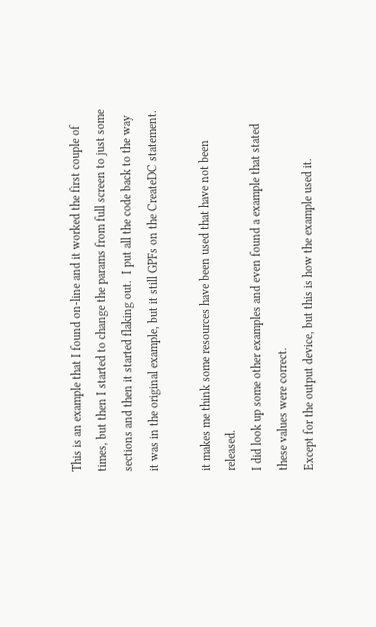This is an example that I found on-line and it worked the first couple of times, but then I started to change the params from full screen to just some sections and then it started flaking out.  I put all the code back to the way it was in the original example, but it still GPFs on the CreateDC statement.

it makes me think some resources have been used that have not been released.
I did look up some other examples and even found a example that stated these values were correct.
Except for the output device, but this is how the example used it.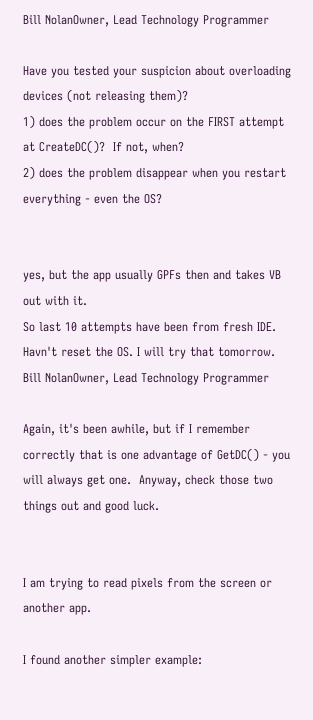Bill NolanOwner, Lead Technology Programmer

Have you tested your suspicion about overloading devices (not releasing them)?
1) does the problem occur on the FIRST attempt at CreateDC()?  If not, when?
2) does the problem disappear when you restart everything - even the OS?


yes, but the app usually GPFs then and takes VB out with it.
So last 10 attempts have been from fresh IDE.  Havn't reset the OS. I will try that tomorrow.
Bill NolanOwner, Lead Technology Programmer

Again, it's been awhile, but if I remember correctly that is one advantage of GetDC() - you will always get one.  Anyway, check those two things out and good luck.


I am trying to read pixels from the screen or another app.

I found another simpler example: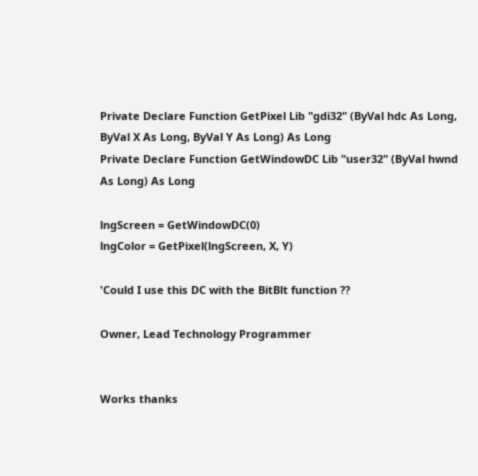Private Declare Function GetPixel Lib "gdi32" (ByVal hdc As Long, ByVal X As Long, ByVal Y As Long) As Long
Private Declare Function GetWindowDC Lib "user32" (ByVal hwnd As Long) As Long

lngScreen = GetWindowDC(0)
lngColor = GetPixel(lngScreen, X, Y)

'Could I use this DC with the BitBlt function ??

Owner, Lead Technology Programmer


Works thanks